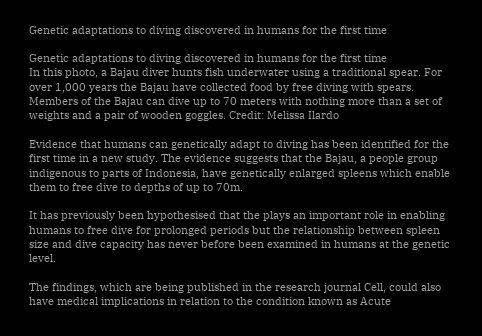Genetic adaptations to diving discovered in humans for the first time

Genetic adaptations to diving discovered in humans for the first time
In this photo, a Bajau diver hunts fish underwater using a traditional spear. For over 1,000 years the Bajau have collected food by free diving with spears. Members of the Bajau can dive up to 70 meters with nothing more than a set of weights and a pair of wooden goggles. Credit: Melissa Ilardo

Evidence that humans can genetically adapt to diving has been identified for the first time in a new study. The evidence suggests that the Bajau, a people group indigenous to parts of Indonesia, have genetically enlarged spleens which enable them to free dive to depths of up to 70m.

It has previously been hypothesised that the plays an important role in enabling humans to free dive for prolonged periods but the relationship between spleen size and dive capacity has never before been examined in humans at the genetic level.

The findings, which are being published in the research journal Cell, could also have medical implications in relation to the condition known as Acute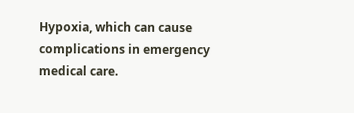Hypoxia, which can cause complications in emergency medical care.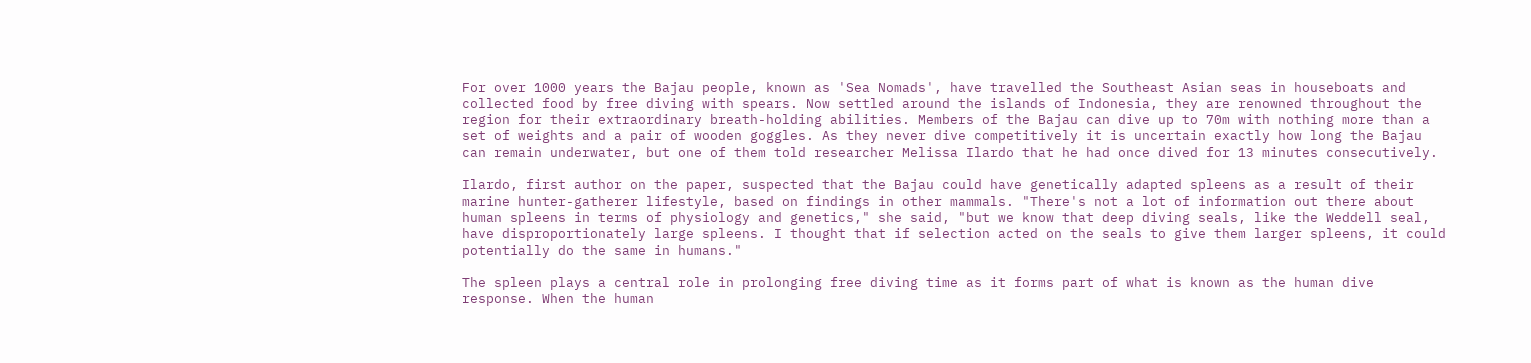For over 1000 years the Bajau people, known as 'Sea Nomads', have travelled the Southeast Asian seas in houseboats and collected food by free diving with spears. Now settled around the islands of Indonesia, they are renowned throughout the region for their extraordinary breath-holding abilities. Members of the Bajau can dive up to 70m with nothing more than a set of weights and a pair of wooden goggles. As they never dive competitively it is uncertain exactly how long the Bajau can remain underwater, but one of them told researcher Melissa Ilardo that he had once dived for 13 minutes consecutively.

Ilardo, first author on the paper, suspected that the Bajau could have genetically adapted spleens as a result of their marine hunter-gatherer lifestyle, based on findings in other mammals. "There's not a lot of information out there about human spleens in terms of physiology and genetics," she said, "but we know that deep diving seals, like the Weddell seal, have disproportionately large spleens. I thought that if selection acted on the seals to give them larger spleens, it could potentially do the same in humans."

The spleen plays a central role in prolonging free diving time as it forms part of what is known as the human dive response. When the human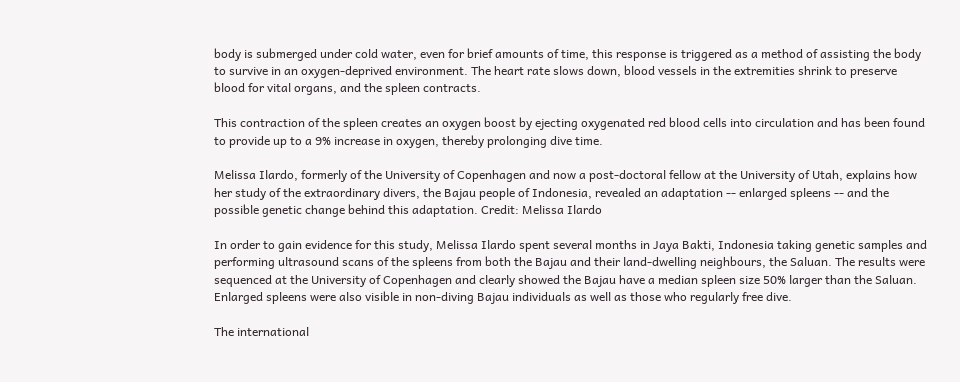body is submerged under cold water, even for brief amounts of time, this response is triggered as a method of assisting the body to survive in an oxygen-deprived environment. The heart rate slows down, blood vessels in the extremities shrink to preserve blood for vital organs, and the spleen contracts.

This contraction of the spleen creates an oxygen boost by ejecting oxygenated red blood cells into circulation and has been found to provide up to a 9% increase in oxygen, thereby prolonging dive time.

Melissa Ilardo, formerly of the University of Copenhagen and now a post-doctoral fellow at the University of Utah, explains how her study of the extraordinary divers, the Bajau people of Indonesia, revealed an adaptation -- enlarged spleens -- and the possible genetic change behind this adaptation. Credit: Melissa Ilardo

In order to gain evidence for this study, Melissa Ilardo spent several months in Jaya Bakti, Indonesia taking genetic samples and performing ultrasound scans of the spleens from both the Bajau and their land-dwelling neighbours, the Saluan. The results were sequenced at the University of Copenhagen and clearly showed the Bajau have a median spleen size 50% larger than the Saluan. Enlarged spleens were also visible in non-diving Bajau individuals as well as those who regularly free dive.

The international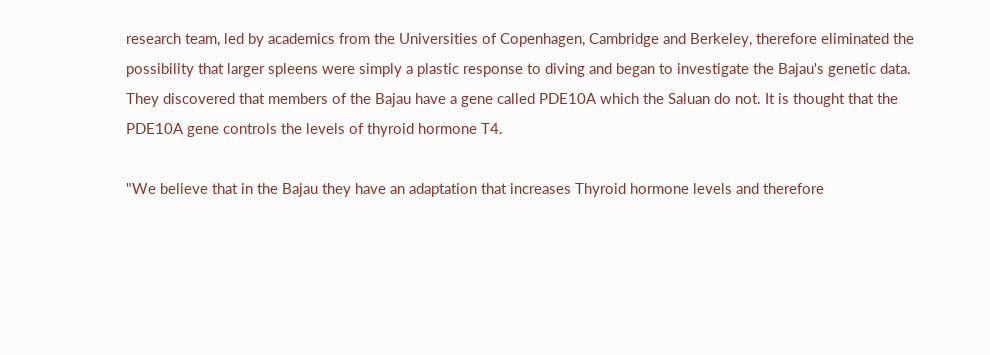research team, led by academics from the Universities of Copenhagen, Cambridge and Berkeley, therefore eliminated the possibility that larger spleens were simply a plastic response to diving and began to investigate the Bajau's genetic data. They discovered that members of the Bajau have a gene called PDE10A which the Saluan do not. It is thought that the PDE10A gene controls the levels of thyroid hormone T4.

"We believe that in the Bajau they have an adaptation that increases Thyroid hormone levels and therefore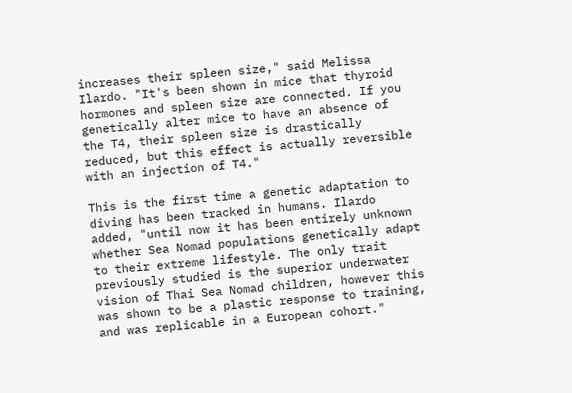increases their spleen size," said Melissa Ilardo. "It's been shown in mice that thyroid hormones and spleen size are connected. If you genetically alter mice to have an absence of the T4, their spleen size is drastically reduced, but this effect is actually reversible with an injection of T4."

This is the first time a genetic adaptation to diving has been tracked in humans. Ilardo added, "until now it has been entirely unknown whether Sea Nomad populations genetically adapt to their extreme lifestyle. The only trait previously studied is the superior underwater vision of Thai Sea Nomad children, however this was shown to be a plastic response to training, and was replicable in a European cohort."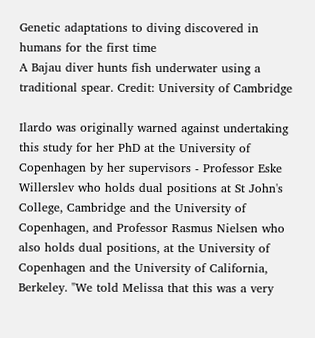Genetic adaptations to diving discovered in humans for the first time
A Bajau diver hunts fish underwater using a traditional spear. Credit: University of Cambridge

Ilardo was originally warned against undertaking this study for her PhD at the University of Copenhagen by her supervisors - Professor Eske Willerslev who holds dual positions at St John's College, Cambridge and the University of Copenhagen, and Professor Rasmus Nielsen who also holds dual positions, at the University of Copenhagen and the University of California, Berkeley. "We told Melissa that this was a very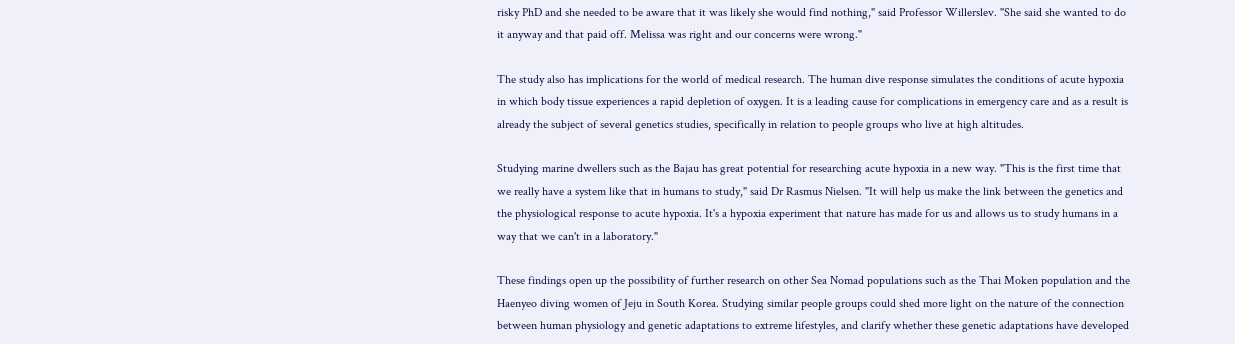risky PhD and she needed to be aware that it was likely she would find nothing," said Professor Willerslev. "She said she wanted to do it anyway and that paid off. Melissa was right and our concerns were wrong."

The study also has implications for the world of medical research. The human dive response simulates the conditions of acute hypoxia in which body tissue experiences a rapid depletion of oxygen. It is a leading cause for complications in emergency care and as a result is already the subject of several genetics studies, specifically in relation to people groups who live at high altitudes.

Studying marine dwellers such as the Bajau has great potential for researching acute hypoxia in a new way. "This is the first time that we really have a system like that in humans to study," said Dr Rasmus Nielsen. "It will help us make the link between the genetics and the physiological response to acute hypoxia. It's a hypoxia experiment that nature has made for us and allows us to study humans in a way that we can't in a laboratory."

These findings open up the possibility of further research on other Sea Nomad populations such as the Thai Moken population and the Haenyeo diving women of Jeju in South Korea. Studying similar people groups could shed more light on the nature of the connection between human physiology and genetic adaptations to extreme lifestyles, and clarify whether these genetic adaptations have developed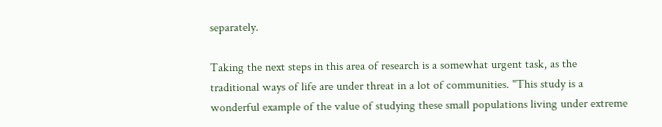separately.

Taking the next steps in this area of research is a somewhat urgent task, as the traditional ways of life are under threat in a lot of communities. "This study is a wonderful example of the value of studying these small populations living under extreme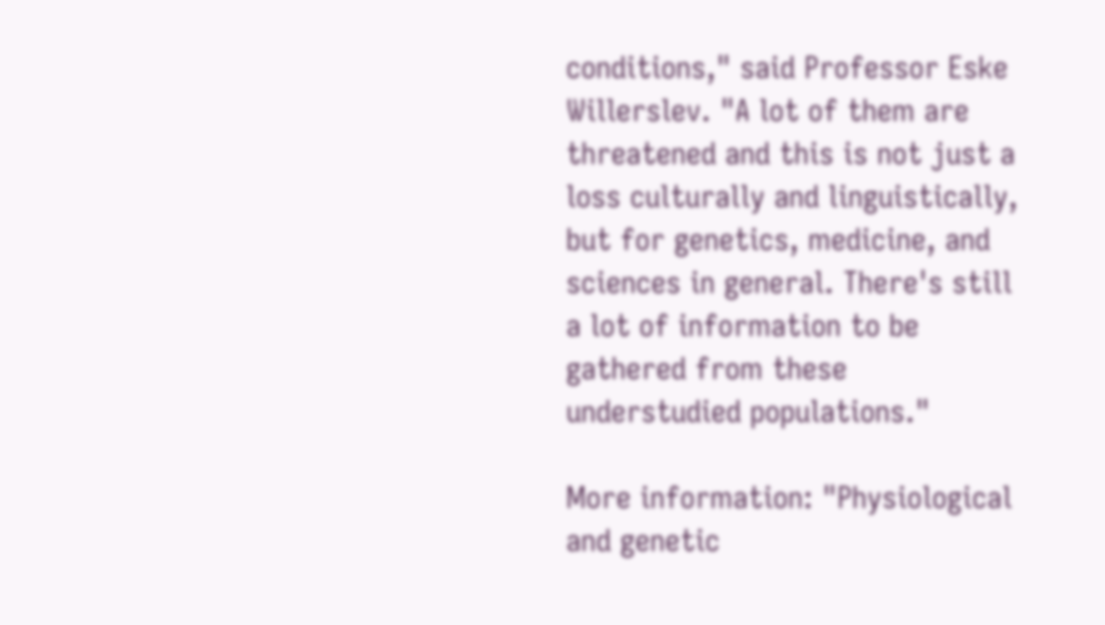conditions," said Professor Eske Willerslev. "A lot of them are threatened and this is not just a loss culturally and linguistically, but for genetics, medicine, and sciences in general. There's still a lot of information to be gathered from these understudied populations."

More information: "Physiological and genetic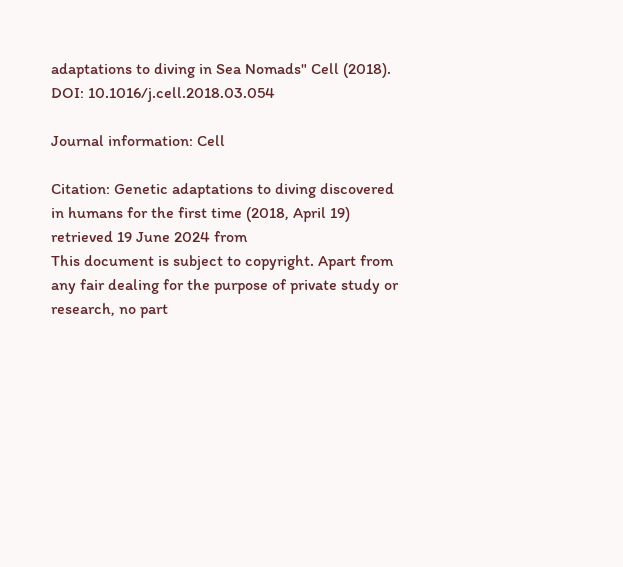adaptations to diving in Sea Nomads" Cell (2018). DOI: 10.1016/j.cell.2018.03.054

Journal information: Cell

Citation: Genetic adaptations to diving discovered in humans for the first time (2018, April 19) retrieved 19 June 2024 from
This document is subject to copyright. Apart from any fair dealing for the purpose of private study or research, no part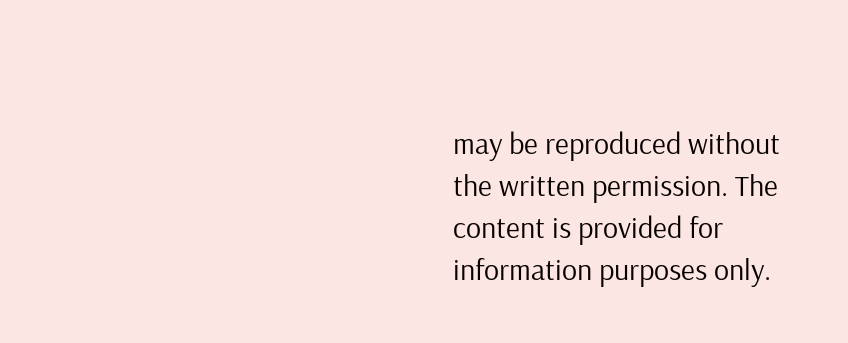may be reproduced without the written permission. The content is provided for information purposes only.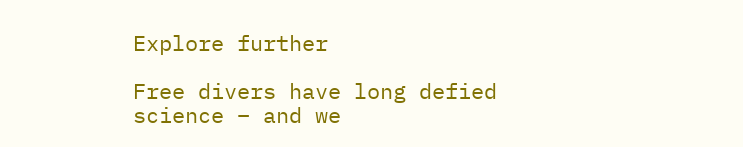Explore further

Free divers have long defied science – and we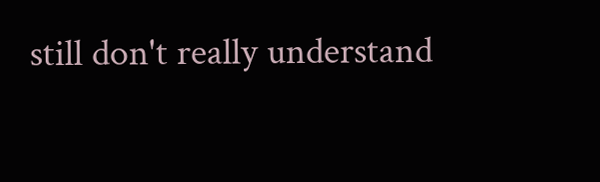still don't really understand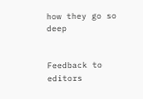how they go so deep


Feedback to editors